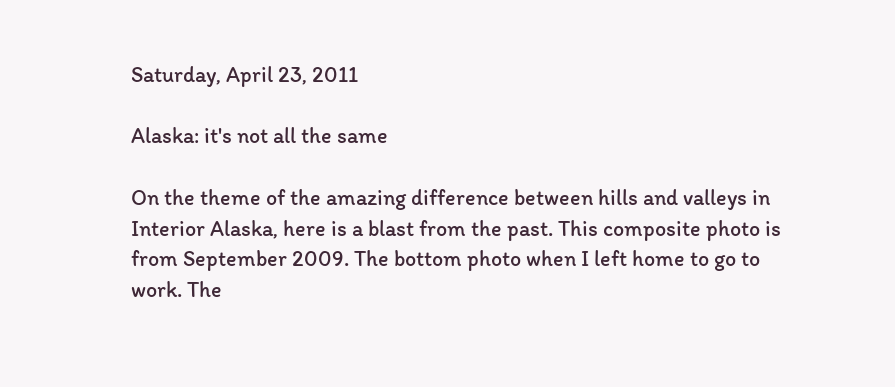Saturday, April 23, 2011

Alaska: it's not all the same

On the theme of the amazing difference between hills and valleys in Interior Alaska, here is a blast from the past. This composite photo is from September 2009. The bottom photo when I left home to go to work. The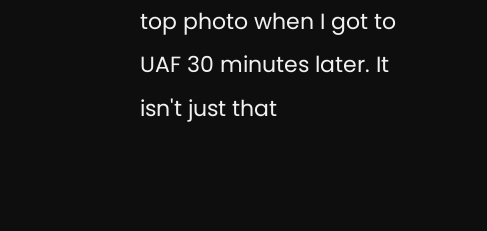top photo when I got to UAF 30 minutes later. It isn't just that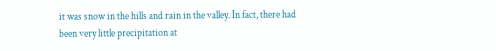it was snow in the hills and rain in the valley. In fact, there had been very little precipitation at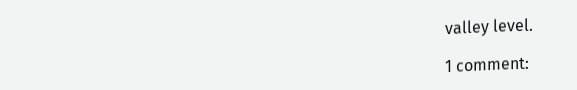valley level.

1 comment: